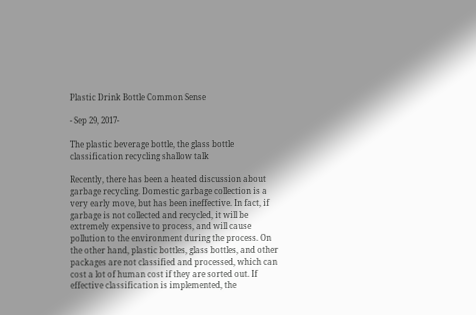Plastic Drink Bottle Common Sense

- Sep 29, 2017-

The plastic beverage bottle, the glass bottle classification recycling shallow talk

Recently, there has been a heated discussion about garbage recycling. Domestic garbage collection is a very early move, but has been ineffective. In fact, if garbage is not collected and recycled, it will be extremely expensive to process, and will cause pollution to the environment during the process. On the other hand, plastic bottles, glass bottles, and other packages are not classified and processed, which can cost a lot of human cost if they are sorted out. If effective classification is implemented, the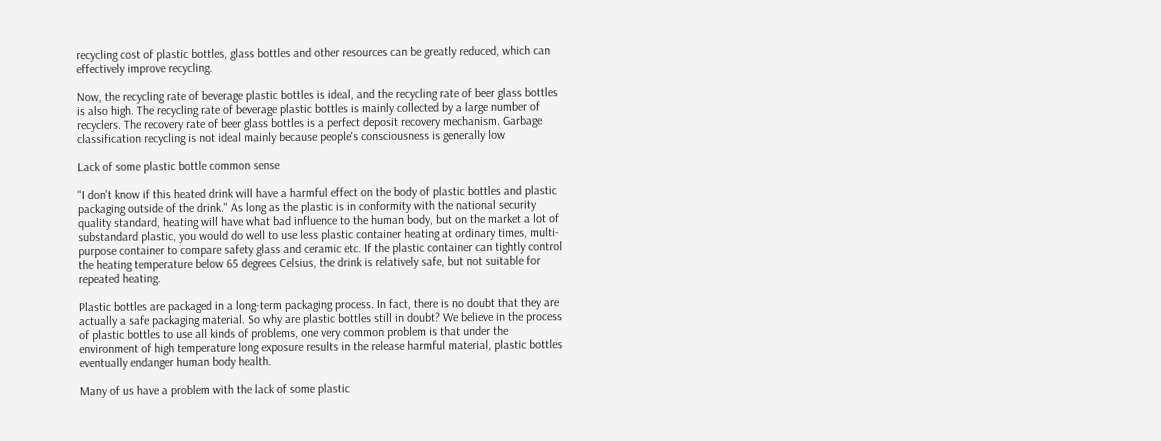recycling cost of plastic bottles, glass bottles and other resources can be greatly reduced, which can effectively improve recycling.

Now, the recycling rate of beverage plastic bottles is ideal, and the recycling rate of beer glass bottles is also high. The recycling rate of beverage plastic bottles is mainly collected by a large number of recyclers. The recovery rate of beer glass bottles is a perfect deposit recovery mechanism. Garbage classification recycling is not ideal mainly because people's consciousness is generally low

Lack of some plastic bottle common sense

"I don't know if this heated drink will have a harmful effect on the body of plastic bottles and plastic packaging outside of the drink." As long as the plastic is in conformity with the national security quality standard, heating will have what bad influence to the human body, but on the market a lot of substandard plastic, you would do well to use less plastic container heating at ordinary times, multi-purpose container to compare safety glass and ceramic etc. If the plastic container can tightly control the heating temperature below 65 degrees Celsius, the drink is relatively safe, but not suitable for repeated heating.

Plastic bottles are packaged in a long-term packaging process. In fact, there is no doubt that they are actually a safe packaging material. So why are plastic bottles still in doubt? We believe in the process of plastic bottles to use all kinds of problems, one very common problem is that under the environment of high temperature long exposure results in the release harmful material, plastic bottles eventually endanger human body health.

Many of us have a problem with the lack of some plastic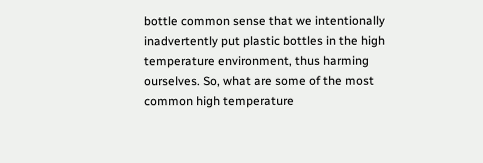bottle common sense that we intentionally inadvertently put plastic bottles in the high temperature environment, thus harming ourselves. So, what are some of the most common high temperature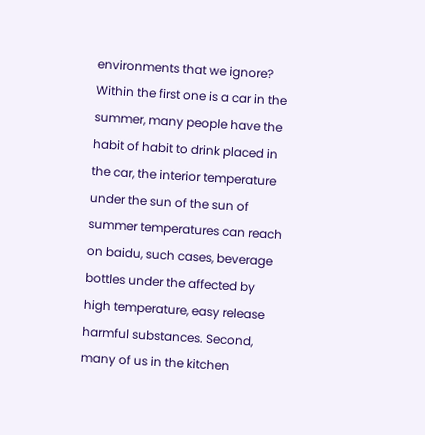environments that we ignore? Within the first one is a car in the summer, many people have the habit of habit to drink placed in the car, the interior temperature under the sun of the sun of summer temperatures can reach on baidu, such cases, beverage bottles under the affected by high temperature, easy release harmful substances. Second, many of us in the kitchen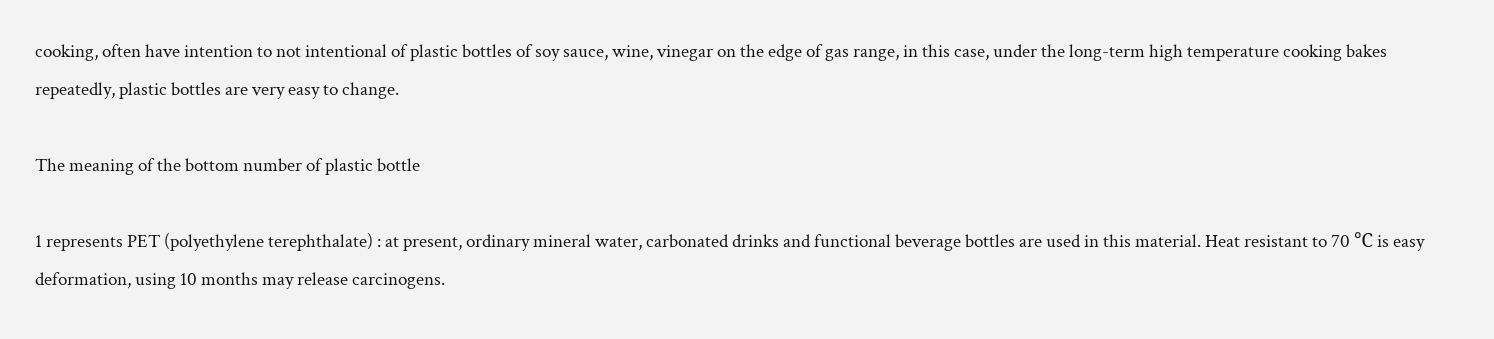cooking, often have intention to not intentional of plastic bottles of soy sauce, wine, vinegar on the edge of gas range, in this case, under the long-term high temperature cooking bakes repeatedly, plastic bottles are very easy to change.

The meaning of the bottom number of plastic bottle

1 represents PET (polyethylene terephthalate) : at present, ordinary mineral water, carbonated drinks and functional beverage bottles are used in this material. Heat resistant to 70 ℃ is easy deformation, using 10 months may release carcinogens.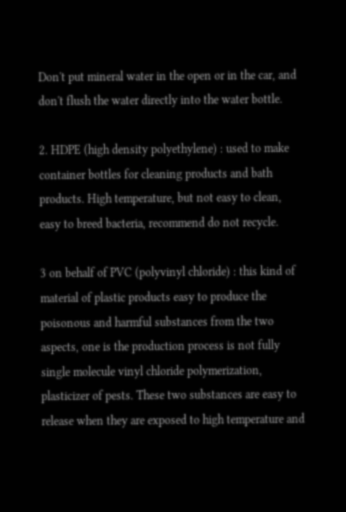Don't put mineral water in the open or in the car, and don't flush the water directly into the water bottle.

2. HDPE (high density polyethylene) : used to make container bottles for cleaning products and bath products. High temperature, but not easy to clean, easy to breed bacteria, recommend do not recycle.

3 on behalf of PVC (polyvinyl chloride) : this kind of material of plastic products easy to produce the poisonous and harmful substances from the two aspects, one is the production process is not fully single molecule vinyl chloride polymerization, plasticizer of pests. These two substances are easy to release when they are exposed to high temperature and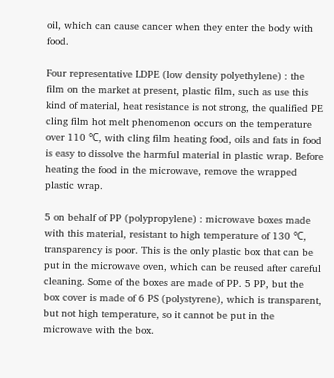oil, which can cause cancer when they enter the body with food.

Four representative LDPE (low density polyethylene) : the film on the market at present, plastic film, such as use this kind of material, heat resistance is not strong, the qualified PE cling film hot melt phenomenon occurs on the temperature over 110 ℃, with cling film heating food, oils and fats in food is easy to dissolve the harmful material in plastic wrap. Before heating the food in the microwave, remove the wrapped plastic wrap.

5 on behalf of PP (polypropylene) : microwave boxes made with this material, resistant to high temperature of 130 ℃, transparency is poor. This is the only plastic box that can be put in the microwave oven, which can be reused after careful cleaning. Some of the boxes are made of PP. 5 PP, but the box cover is made of 6 PS (polystyrene), which is transparent, but not high temperature, so it cannot be put in the microwave with the box.